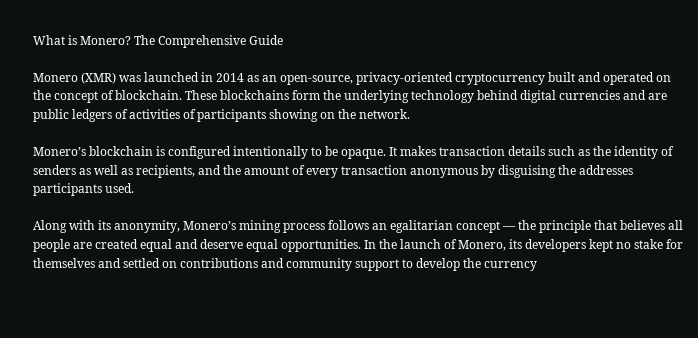What is Monero? The Comprehensive Guide

Monero (XMR) was launched in 2014 as an open-source, privacy-oriented cryptocurrency built and operated on the concept of blockchain. These blockchains form the underlying technology behind digital currencies and are public ledgers of activities of participants showing on the network.

Monero’s blockchain is configured intentionally to be opaque. It makes transaction details such as the identity of senders as well as recipients, and the amount of every transaction anonymous by disguising the addresses participants used.

Along with its anonymity, Monero’s mining process follows an egalitarian concept — the principle that believes all people are created equal and deserve equal opportunities. In the launch of Monero, its developers kept no stake for themselves and settled on contributions and community support to develop the currency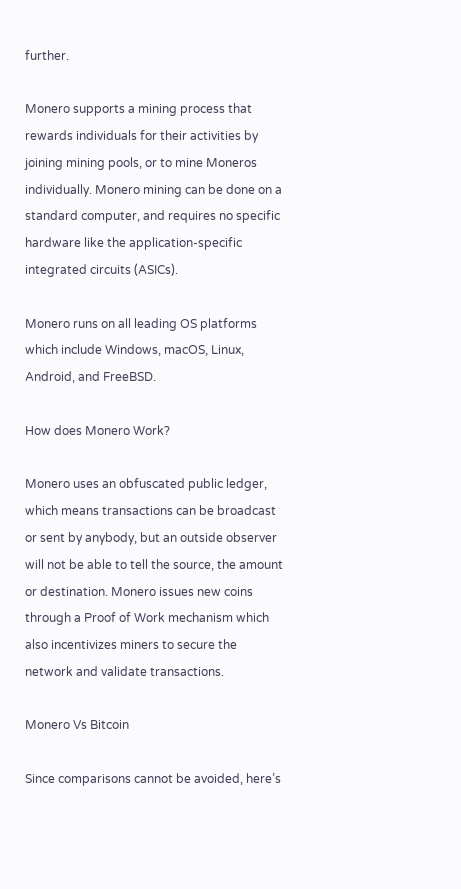further.

Monero supports a mining process that rewards individuals for their activities by joining mining pools, or to mine Moneros individually. Monero mining can be done on a standard computer, and requires no specific hardware like the application-specific integrated circuits (ASICs).

Monero runs on all leading OS platforms which include Windows, macOS, Linux, Android, and FreeBSD.

How does Monero Work?

Monero uses an obfuscated public ledger, which means transactions can be broadcast or sent by anybody, but an outside observer will not be able to tell the source, the amount or destination. Monero issues new coins through a Proof of Work mechanism which also incentivizes miners to secure the network and validate transactions.

Monero Vs Bitcoin

Since comparisons cannot be avoided, here’s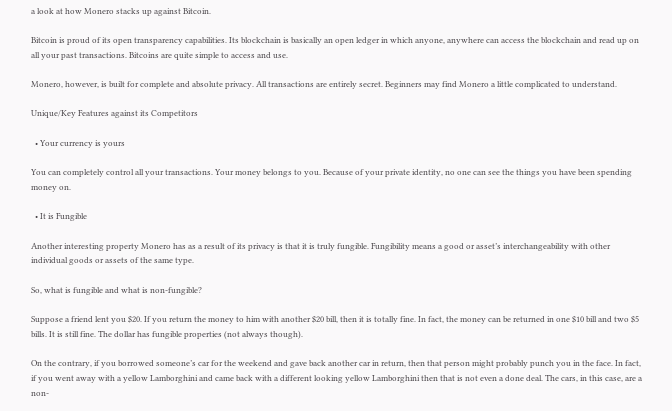a look at how Monero stacks up against Bitcoin.

Bitcoin is proud of its open transparency capabilities. Its blockchain is basically an open ledger in which anyone, anywhere can access the blockchain and read up on all your past transactions. Bitcoins are quite simple to access and use.

Monero, however, is built for complete and absolute privacy. All transactions are entirely secret. Beginners may find Monero a little complicated to understand.

Unique/Key Features against its Competitors

  • Your currency is yours

You can completely control all your transactions. Your money belongs to you. Because of your private identity, no one can see the things you have been spending money on.

  • It is Fungible

Another interesting property Monero has as a result of its privacy is that it is truly fungible. Fungibility means a good or asset’s interchangeability with other individual goods or assets of the same type.

So, what is fungible and what is non-fungible?

Suppose a friend lent you $20. If you return the money to him with another $20 bill, then it is totally fine. In fact, the money can be returned in one $10 bill and two $5 bills. It is still fine. The dollar has fungible properties (not always though).

On the contrary, if you borrowed someone’s car for the weekend and gave back another car in return, then that person might probably punch you in the face. In fact, if you went away with a yellow Lamborghini and came back with a different looking yellow Lamborghini then that is not even a done deal. The cars, in this case, are a non-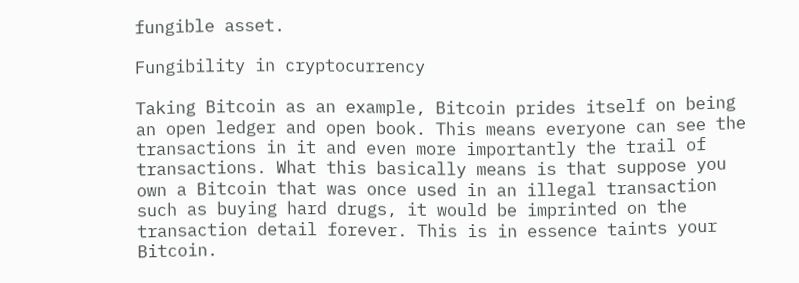fungible asset.

Fungibility in cryptocurrency

Taking Bitcoin as an example, Bitcoin prides itself on being an open ledger and open book. This means everyone can see the transactions in it and even more importantly the trail of transactions. What this basically means is that suppose you own a Bitcoin that was once used in an illegal transaction such as buying hard drugs, it would be imprinted on the transaction detail forever. This is in essence taints your Bitcoin.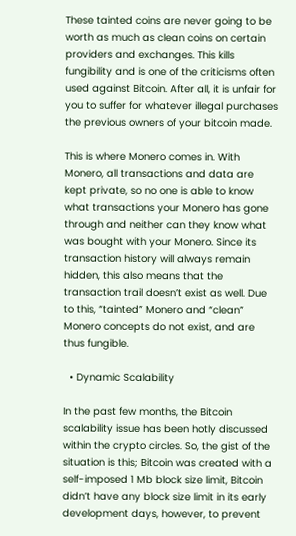These tainted coins are never going to be worth as much as clean coins on certain providers and exchanges. This kills fungibility and is one of the criticisms often used against Bitcoin. After all, it is unfair for you to suffer for whatever illegal purchases the previous owners of your bitcoin made.

This is where Monero comes in. With Monero, all transactions and data are kept private, so no one is able to know what transactions your Monero has gone through and neither can they know what was bought with your Monero. Since its transaction history will always remain hidden, this also means that the transaction trail doesn’t exist as well. Due to this, “tainted” Monero and “clean” Monero concepts do not exist, and are thus fungible.

  • Dynamic Scalability

In the past few months, the Bitcoin scalability issue has been hotly discussed within the crypto circles. So, the gist of the situation is this; Bitcoin was created with a self-imposed 1 Mb block size limit, Bitcoin didn’t have any block size limit in its early development days, however, to prevent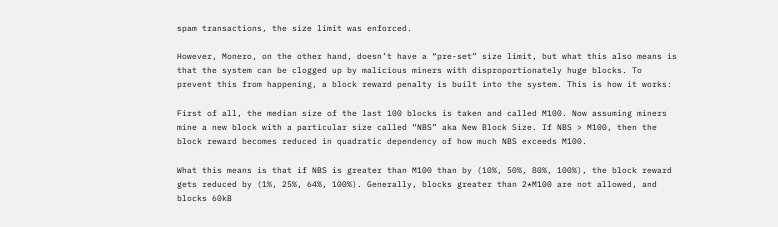spam transactions, the size limit was enforced.

However, Monero, on the other hand, doesn’t have a “pre-set” size limit, but what this also means is that the system can be clogged up by malicious miners with disproportionately huge blocks. To prevent this from happening, a block reward penalty is built into the system. This is how it works:

First of all, the median size of the last 100 blocks is taken and called M100. Now assuming miners mine a new block with a particular size called “NBS” aka New Block Size. If NBS > M100, then the block reward becomes reduced in quadratic dependency of how much NBS exceeds M100.

What this means is that if NBS is greater than M100 than by (10%, 50%, 80%, 100%), the block reward gets reduced by (1%, 25%, 64%, 100%). Generally, blocks greater than 2*M100 are not allowed, and blocks 60kB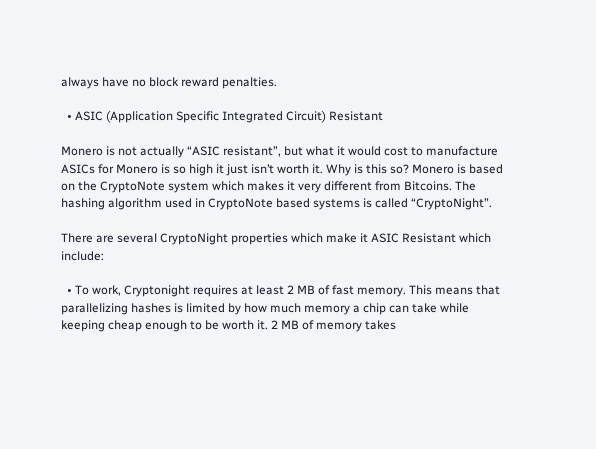always have no block reward penalties.

  • ASIC (Application Specific Integrated Circuit) Resistant

Monero is not actually “ASIC resistant”, but what it would cost to manufacture ASICs for Monero is so high it just isn’t worth it. Why is this so? Monero is based on the CryptoNote system which makes it very different from Bitcoins. The hashing algorithm used in CryptoNote based systems is called “CryptoNight”.

There are several CryptoNight properties which make it ASIC Resistant which include:

  • To work, Cryptonight requires at least 2 MB of fast memory. This means that parallelizing hashes is limited by how much memory a chip can take while keeping cheap enough to be worth it. 2 MB of memory takes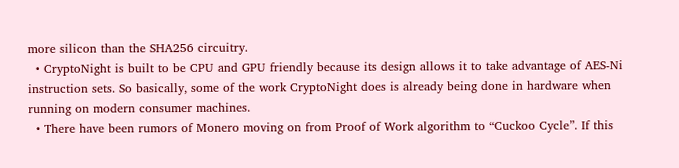more silicon than the SHA256 circuitry.
  • CryptoNight is built to be CPU and GPU friendly because its design allows it to take advantage of AES-Ni instruction sets. So basically, some of the work CryptoNight does is already being done in hardware when running on modern consumer machines.
  • There have been rumors of Monero moving on from Proof of Work algorithm to “Cuckoo Cycle”. If this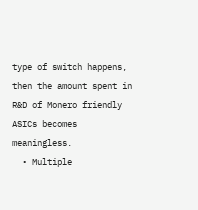type of switch happens, then the amount spent in R&D of Monero friendly ASICs becomes meaningless.
  • Multiple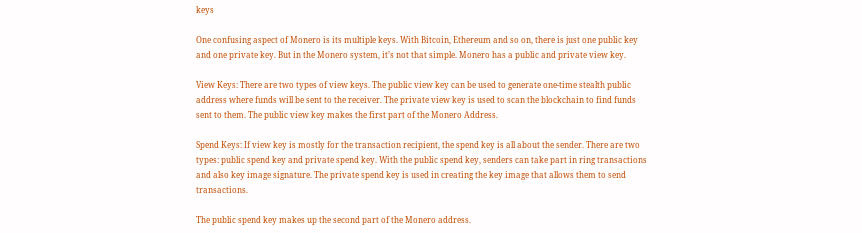keys

One confusing aspect of Monero is its multiple keys. With Bitcoin, Ethereum and so on, there is just one public key and one private key. But in the Monero system, it’s not that simple. Monero has a public and private view key.

View Keys: There are two types of view keys. The public view key can be used to generate one-time stealth public address where funds will be sent to the receiver. The private view key is used to scan the blockchain to find funds sent to them. The public view key makes the first part of the Monero Address.

Spend Keys: If view key is mostly for the transaction recipient, the spend key is all about the sender. There are two types: public spend key and private spend key. With the public spend key, senders can take part in ring transactions and also key image signature. The private spend key is used in creating the key image that allows them to send transactions.

The public spend key makes up the second part of the Monero address.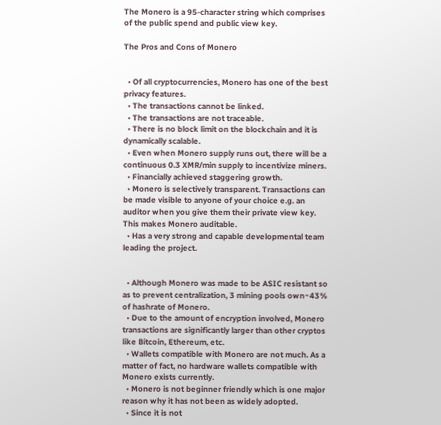The Monero is a 95-character string which comprises of the public spend and public view key.

The Pros and Cons of Monero


  • Of all cryptocurrencies, Monero has one of the best privacy features.
  • The transactions cannot be linked.
  • The transactions are not traceable.
  • There is no block limit on the blockchain and it is dynamically scalable.
  • Even when Monero supply runs out, there will be a continuous 0.3 XMR/min supply to incentivize miners.
  • Financially achieved staggering growth.
  • Monero is selectively transparent. Transactions can be made visible to anyone of your choice e.g. an auditor when you give them their private view key. This makes Monero auditable.
  • Has a very strong and capable developmental team leading the project.


  • Although Monero was made to be ASIC resistant so as to prevent centralization, 3 mining pools own~43% of hashrate of Monero.
  • Due to the amount of encryption involved, Monero transactions are significantly larger than other cryptos like Bitcoin, Ethereum, etc.
  • Wallets compatible with Monero are not much. As a matter of fact, no hardware wallets compatible with Monero exists currently.
  • Monero is not beginner friendly which is one major reason why it has not been as widely adopted.
  • Since it is not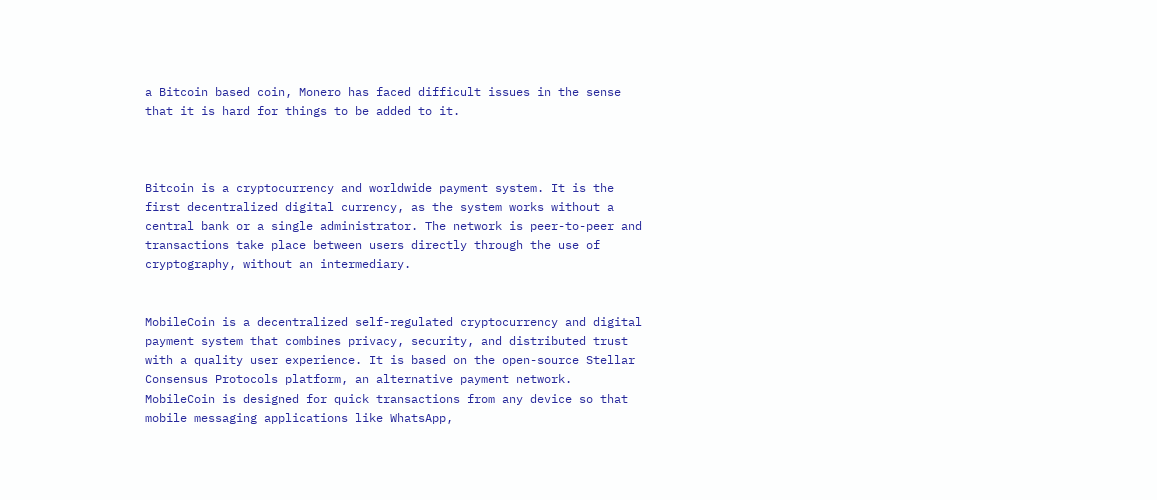a Bitcoin based coin, Monero has faced difficult issues in the sense that it is hard for things to be added to it.



Bitcoin is a cryptocurrency and worldwide payment system. It is the first decentralized digital currency, as the system works without a central bank or a single administrator. The network is peer-to-peer and transactions take place between users directly through the use of cryptography, without an intermediary.


MobileCoin is a decentralized self-regulated cryptocurrency and digital payment system that combines privacy, security, and distributed trust with a quality user experience. It is based on the open-source Stellar Consensus Protocols platform, an alternative payment network. MobileCoin is designed for quick transactions from any device so that mobile messaging applications like WhatsApp,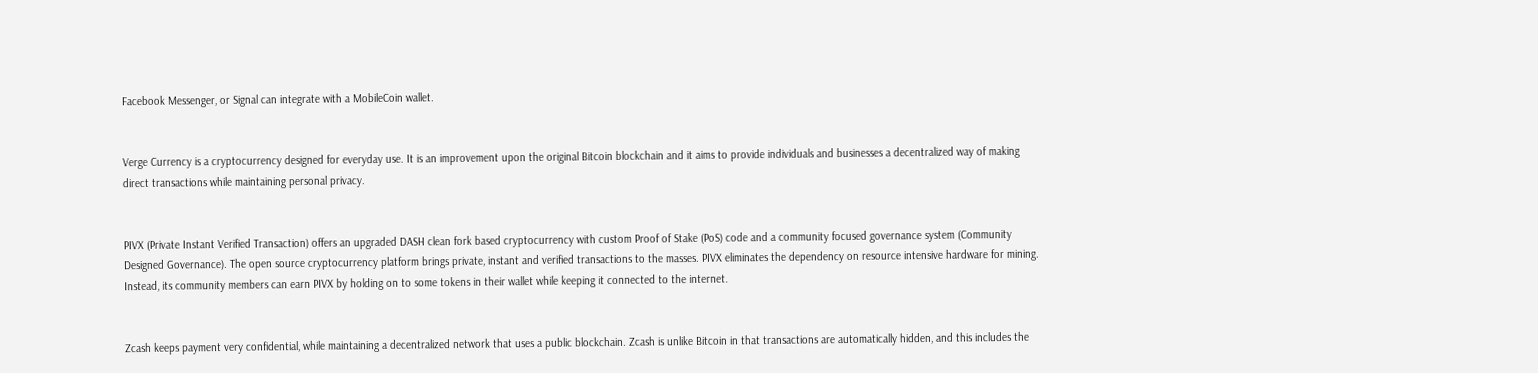Facebook Messenger, or Signal can integrate with a MobileCoin wallet.


Verge Currency is a cryptocurrency designed for everyday use. It is an improvement upon the original Bitcoin blockchain and it aims to provide individuals and businesses a decentralized way of making direct transactions while maintaining personal privacy.


PIVX (Private Instant Verified Transaction) offers an upgraded DASH clean fork based cryptocurrency with custom Proof of Stake (PoS) code and a community focused governance system (Community Designed Governance). The open source cryptocurrency platform brings private, instant and verified transactions to the masses. PIVX eliminates the dependency on resource intensive hardware for mining. Instead, its community members can earn PIVX by holding on to some tokens in their wallet while keeping it connected to the internet.


Zcash keeps payment very confidential, while maintaining a decentralized network that uses a public blockchain. Zcash is unlike Bitcoin in that transactions are automatically hidden, and this includes the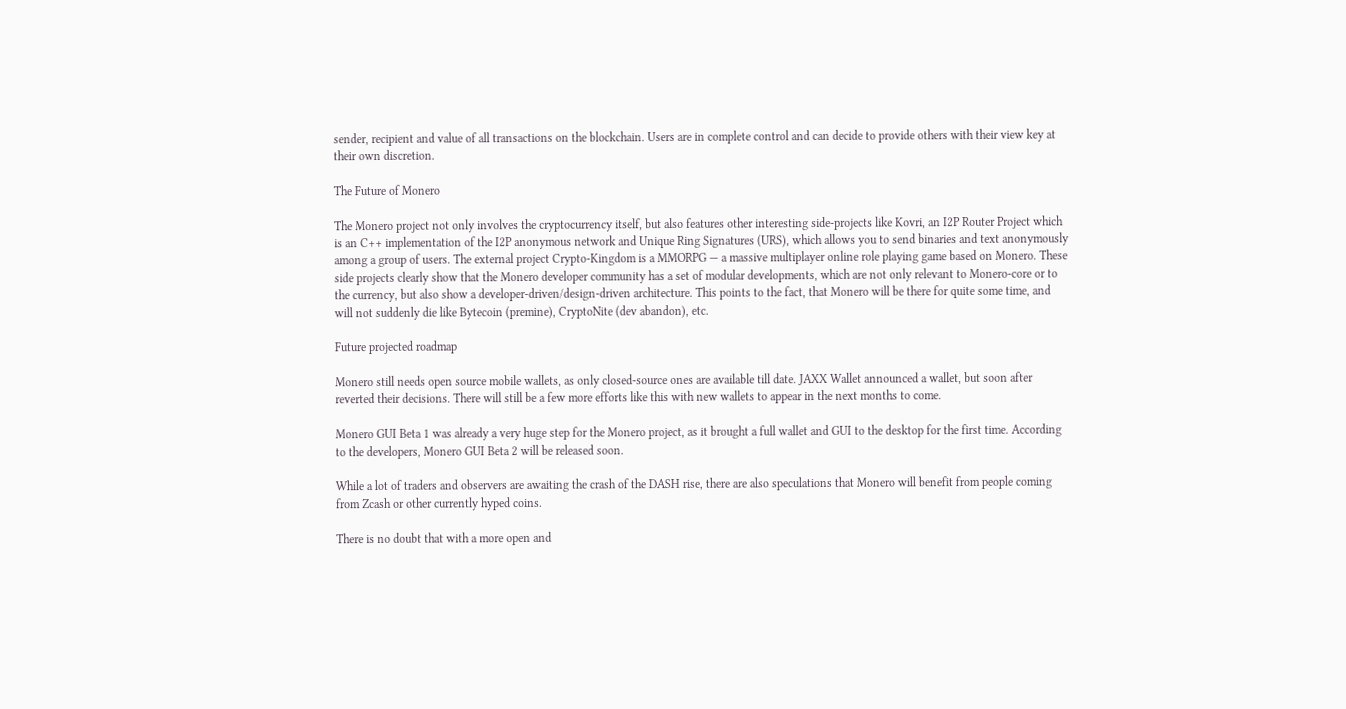sender, recipient and value of all transactions on the blockchain. Users are in complete control and can decide to provide others with their view key at their own discretion.

The Future of Monero

The Monero project not only involves the cryptocurrency itself, but also features other interesting side-projects like Kovri, an I2P Router Project which is an C++ implementation of the I2P anonymous network and Unique Ring Signatures (URS), which allows you to send binaries and text anonymously among a group of users. The external project Crypto-Kingdom is a MMORPG — a massive multiplayer online role playing game based on Monero. These side projects clearly show that the Monero developer community has a set of modular developments, which are not only relevant to Monero-core or to the currency, but also show a developer-driven/design-driven architecture. This points to the fact, that Monero will be there for quite some time, and will not suddenly die like Bytecoin (premine), CryptoNite (dev abandon), etc.

Future projected roadmap

Monero still needs open source mobile wallets, as only closed-source ones are available till date. JAXX Wallet announced a wallet, but soon after reverted their decisions. There will still be a few more efforts like this with new wallets to appear in the next months to come.

Monero GUI Beta 1 was already a very huge step for the Monero project, as it brought a full wallet and GUI to the desktop for the first time. According to the developers, Monero GUI Beta 2 will be released soon.

While a lot of traders and observers are awaiting the crash of the DASH rise, there are also speculations that Monero will benefit from people coming from Zcash or other currently hyped coins.

There is no doubt that with a more open and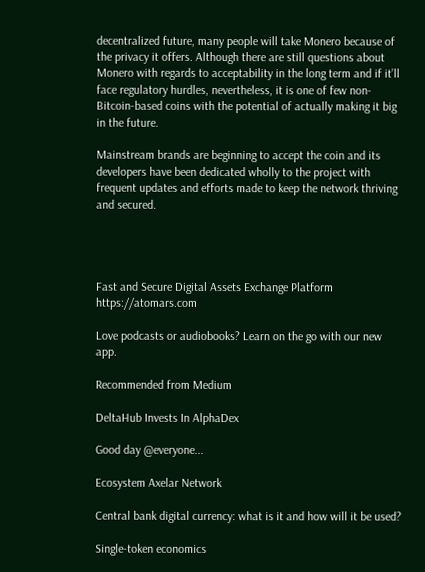decentralized future, many people will take Monero because of the privacy it offers. Although there are still questions about Monero with regards to acceptability in the long term and if it’ll face regulatory hurdles, nevertheless, it is one of few non-Bitcoin-based coins with the potential of actually making it big in the future.

Mainstream brands are beginning to accept the coin and its developers have been dedicated wholly to the project with frequent updates and efforts made to keep the network thriving and secured.




Fast and Secure Digital Assets Exchange Platform https://atomars.com

Love podcasts or audiobooks? Learn on the go with our new app.

Recommended from Medium

DeltaHub Invests In AlphaDex

Good day @everyone...

Ecosystem Axelar Network

Central bank digital currency: what is it and how will it be used?

Single-token economics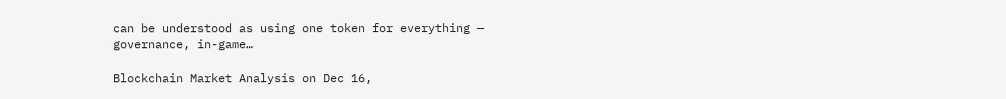can be understood as using one token for everything — governance, in-game…

Blockchain Market Analysis on Dec 16,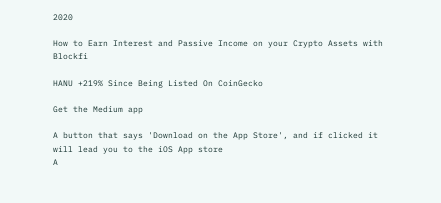2020

How to Earn Interest and Passive Income on your Crypto Assets with Blockfi

HANU +219% Since Being Listed On CoinGecko

Get the Medium app

A button that says 'Download on the App Store', and if clicked it will lead you to the iOS App store
A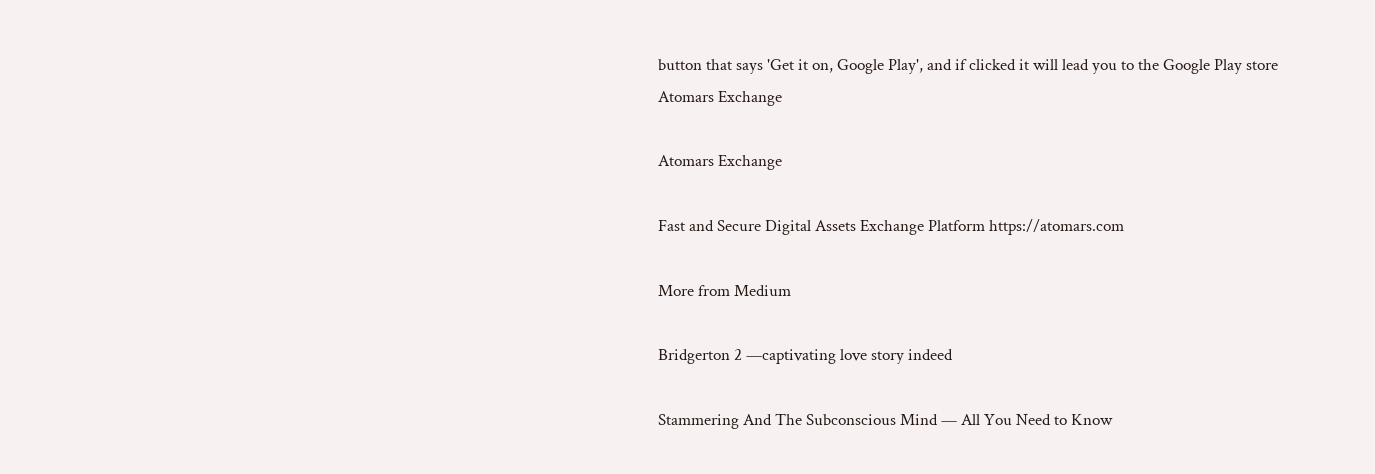button that says 'Get it on, Google Play', and if clicked it will lead you to the Google Play store
Atomars Exchange

Atomars Exchange

Fast and Secure Digital Assets Exchange Platform https://atomars.com

More from Medium

Bridgerton 2 —captivating love story indeed

Stammering And The Subconscious Mind — All You Need to Know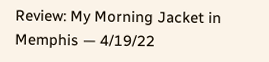Review: My Morning Jacket in Memphis — 4/19/22